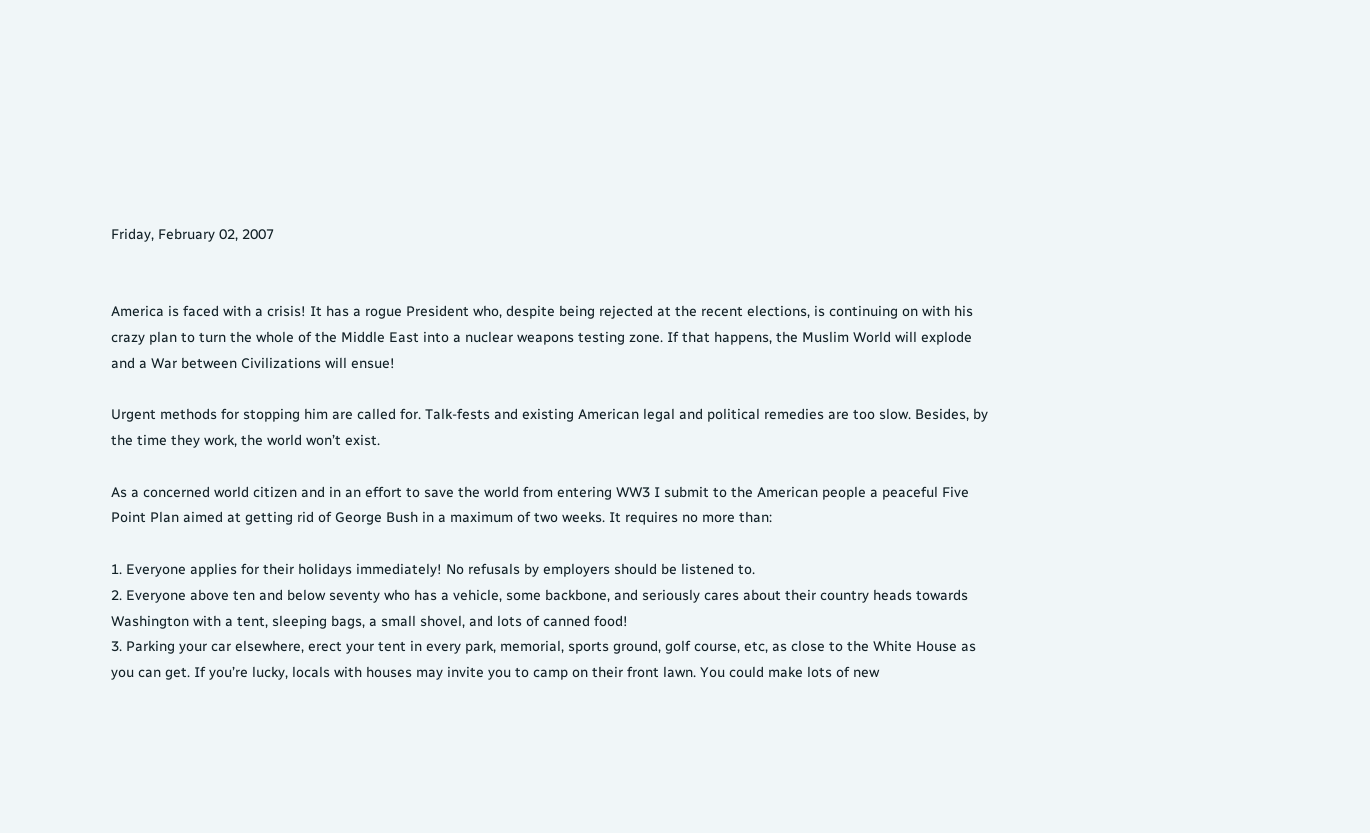Friday, February 02, 2007


America is faced with a crisis! It has a rogue President who, despite being rejected at the recent elections, is continuing on with his crazy plan to turn the whole of the Middle East into a nuclear weapons testing zone. If that happens, the Muslim World will explode and a War between Civilizations will ensue!

Urgent methods for stopping him are called for. Talk-fests and existing American legal and political remedies are too slow. Besides, by the time they work, the world won’t exist.

As a concerned world citizen and in an effort to save the world from entering WW3 I submit to the American people a peaceful Five Point Plan aimed at getting rid of George Bush in a maximum of two weeks. It requires no more than:

1. Everyone applies for their holidays immediately! No refusals by employers should be listened to.
2. Everyone above ten and below seventy who has a vehicle, some backbone, and seriously cares about their country heads towards Washington with a tent, sleeping bags, a small shovel, and lots of canned food!
3. Parking your car elsewhere, erect your tent in every park, memorial, sports ground, golf course, etc, as close to the White House as you can get. If you’re lucky, locals with houses may invite you to camp on their front lawn. You could make lots of new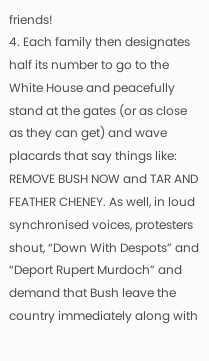friends!
4. Each family then designates half its number to go to the White House and peacefully stand at the gates (or as close as they can get) and wave placards that say things like: REMOVE BUSH NOW and TAR AND FEATHER CHENEY. As well, in loud synchronised voices, protesters shout, “Down With Despots” and “Deport Rupert Murdoch” and demand that Bush leave the country immediately along with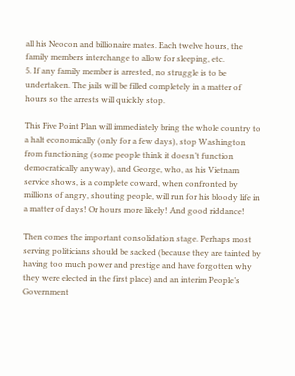all his Neocon and billionaire mates. Each twelve hours, the family members interchange to allow for sleeping, etc.
5. If any family member is arrested, no struggle is to be undertaken. The jails will be filled completely in a matter of hours so the arrests will quickly stop.

This Five Point Plan will immediately bring the whole country to a halt economically (only for a few days), stop Washington from functioning (some people think it doesn’t function democratically anyway), and George, who, as his Vietnam service shows, is a complete coward, when confronted by millions of angry, shouting people, will run for his bloody life in a matter of days! Or hours more likely! And good riddance!

Then comes the important consolidation stage. Perhaps most serving politicians should be sacked (because they are tainted by having too much power and prestige and have forgotten why they were elected in the first place) and an interim People’s Government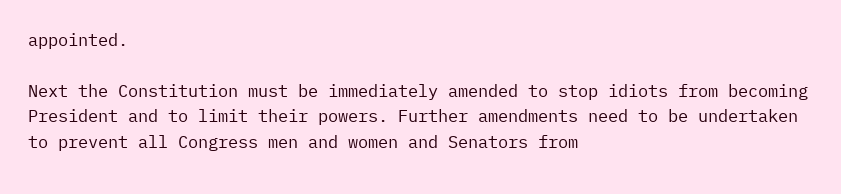appointed.

Next the Constitution must be immediately amended to stop idiots from becoming President and to limit their powers. Further amendments need to be undertaken to prevent all Congress men and women and Senators from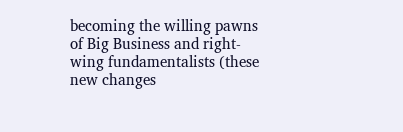becoming the willing pawns of Big Business and right-wing fundamentalists (these new changes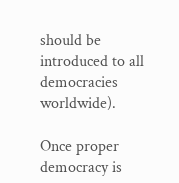should be introduced to all democracies worldwide).

Once proper democracy is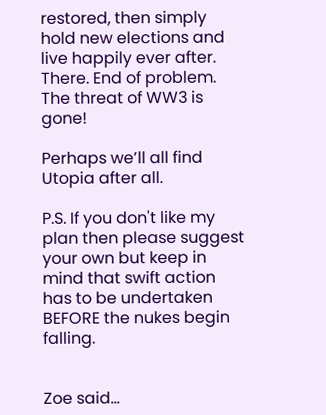restored, then simply hold new elections and live happily ever after. There. End of problem. The threat of WW3 is gone!

Perhaps we’ll all find Utopia after all.

P.S. If you don't like my plan then please suggest your own but keep in mind that swift action has to be undertaken BEFORE the nukes begin falling.


Zoe said...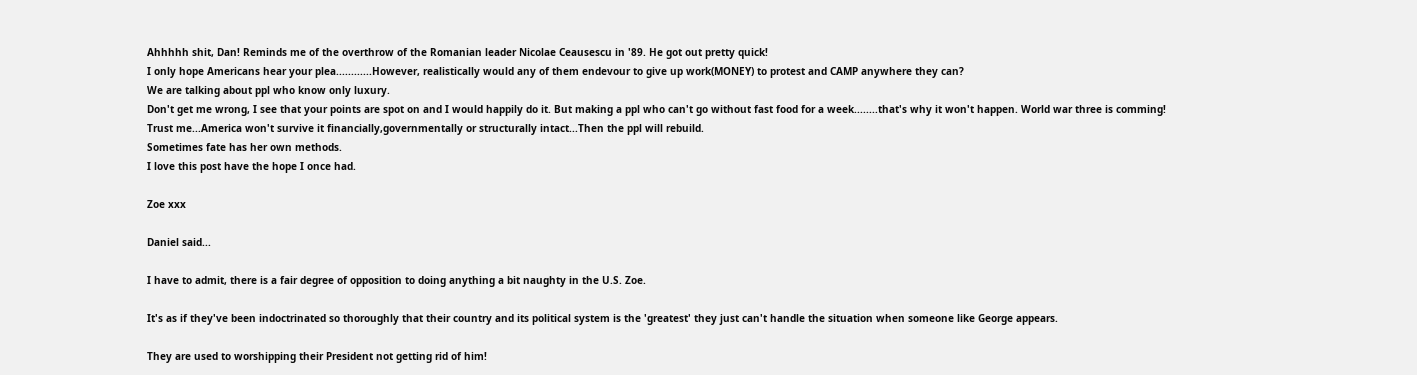Ahhhhh shit, Dan! Reminds me of the overthrow of the Romanian leader Nicolae Ceausescu in '89. He got out pretty quick!
I only hope Americans hear your plea............However, realistically would any of them endevour to give up work(MONEY) to protest and CAMP anywhere they can?
We are talking about ppl who know only luxury.
Don't get me wrong, I see that your points are spot on and I would happily do it. But making a ppl who can't go without fast food for a week........that's why it won't happen. World war three is comming!
Trust me...America won't survive it financially,governmentally or structurally intact...Then the ppl will rebuild.
Sometimes fate has her own methods.
I love this post have the hope I once had.

Zoe xxx

Daniel said...

I have to admit, there is a fair degree of opposition to doing anything a bit naughty in the U.S. Zoe.

It's as if they've been indoctrinated so thoroughly that their country and its political system is the 'greatest' they just can't handle the situation when someone like George appears.

They are used to worshipping their President not getting rid of him!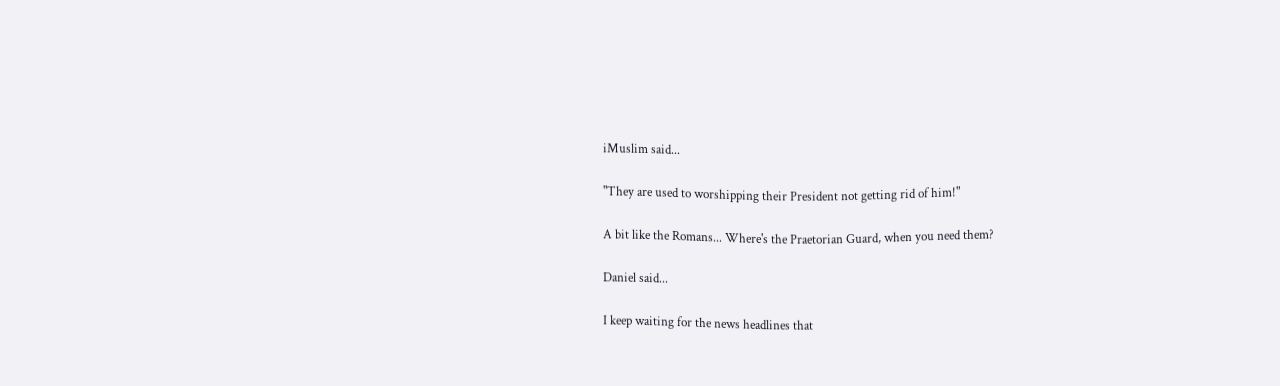iMuslim said...

"They are used to worshipping their President not getting rid of him!"

A bit like the Romans... Where's the Praetorian Guard, when you need them?

Daniel said...

I keep waiting for the news headlines that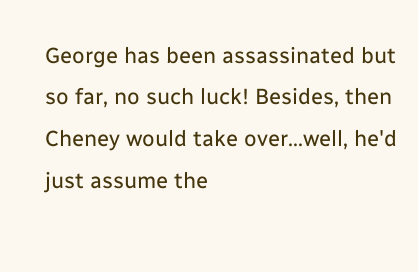George has been assassinated but so far, no such luck! Besides, then Cheney would take over...well, he'd just assume the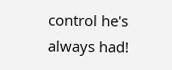control he's always had!